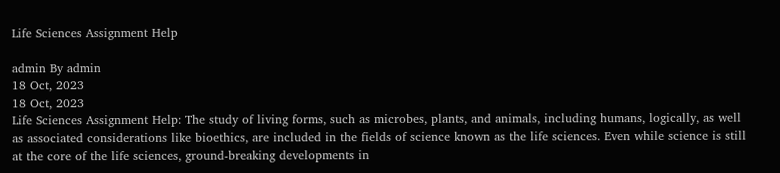Life Sciences Assignment Help

admin By admin
18 Oct, 2023
18 Oct, 2023
Life Sciences Assignment Help: The study of living forms, such as microbes, plants, and animals, including humans, logically, as well as associated considerations like bioethics, are included in the fields of science known as the life sciences. Even while science is still at the core of the life sciences, ground-breaking developments in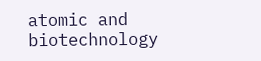atomic and biotechnology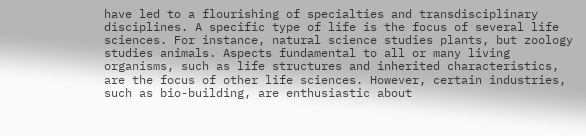have led to a flourishing of specialties and transdisciplinary disciplines. A specific type of life is the focus of several life sciences. For instance, natural science studies plants, but zoology studies animals. Aspects fundamental to all or many living organisms, such as life structures and inherited characteristics, are the focus of other life sciences. However, certain industries, such as bio-building, are enthusiastic about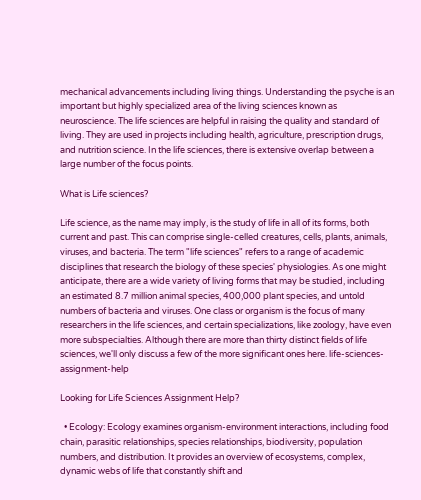mechanical advancements including living things. Understanding the psyche is an important but highly specialized area of the living sciences known as neuroscience. The life sciences are helpful in raising the quality and standard of living. They are used in projects including health, agriculture, prescription drugs, and nutrition science. In the life sciences, there is extensive overlap between a large number of the focus points.

What is Life sciences?

Life science, as the name may imply, is the study of life in all of its forms, both current and past. This can comprise single-celled creatures, cells, plants, animals, viruses, and bacteria. The term "life sciences" refers to a range of academic disciplines that research the biology of these species' physiologies. As one might anticipate, there are a wide variety of living forms that may be studied, including an estimated 8.7 million animal species, 400,000 plant species, and untold numbers of bacteria and viruses. One class or organism is the focus of many researchers in the life sciences, and certain specializations, like zoology, have even more subspecialties. Although there are more than thirty distinct fields of life sciences, we'll only discuss a few of the more significant ones here. life-sciences-assignment-help

Looking for Life Sciences Assignment Help?

  • Ecology: Ecology examines organism-environment interactions, including food chain, parasitic relationships, species relationships, biodiversity, population numbers, and distribution. It provides an overview of ecosystems, complex, dynamic webs of life that constantly shift and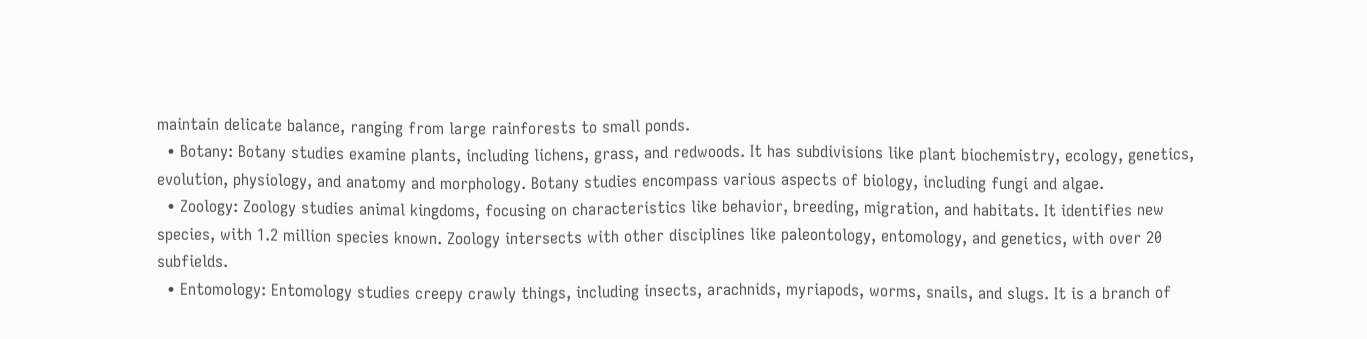maintain delicate balance, ranging from large rainforests to small ponds.
  • Botany: Botany studies examine plants, including lichens, grass, and redwoods. It has subdivisions like plant biochemistry, ecology, genetics, evolution, physiology, and anatomy and morphology. Botany studies encompass various aspects of biology, including fungi and algae.
  • Zoology: Zoology studies animal kingdoms, focusing on characteristics like behavior, breeding, migration, and habitats. It identifies new species, with 1.2 million species known. Zoology intersects with other disciplines like paleontology, entomology, and genetics, with over 20 subfields.
  • Entomology: Entomology studies creepy crawly things, including insects, arachnids, myriapods, worms, snails, and slugs. It is a branch of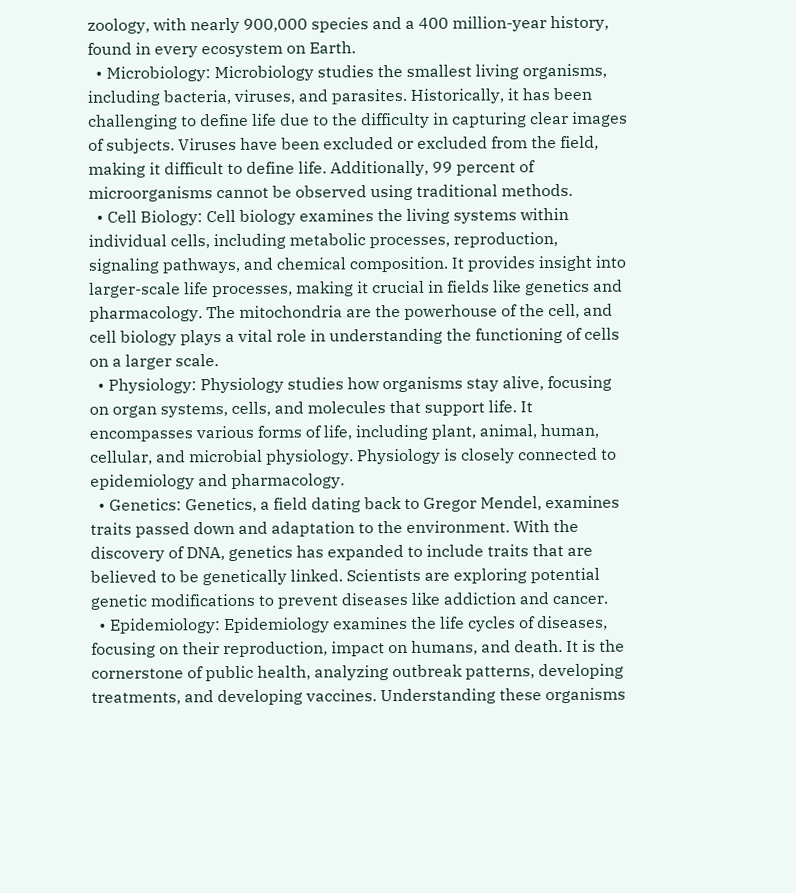zoology, with nearly 900,000 species and a 400 million-year history, found in every ecosystem on Earth.
  • Microbiology: Microbiology studies the smallest living organisms, including bacteria, viruses, and parasites. Historically, it has been challenging to define life due to the difficulty in capturing clear images of subjects. Viruses have been excluded or excluded from the field, making it difficult to define life. Additionally, 99 percent of microorganisms cannot be observed using traditional methods.
  • Cell Biology: Cell biology examines the living systems within individual cells, including metabolic processes, reproduction, signaling pathways, and chemical composition. It provides insight into larger-scale life processes, making it crucial in fields like genetics and pharmacology. The mitochondria are the powerhouse of the cell, and cell biology plays a vital role in understanding the functioning of cells on a larger scale.
  • Physiology: Physiology studies how organisms stay alive, focusing on organ systems, cells, and molecules that support life. It encompasses various forms of life, including plant, animal, human, cellular, and microbial physiology. Physiology is closely connected to epidemiology and pharmacology.
  • Genetics: Genetics, a field dating back to Gregor Mendel, examines traits passed down and adaptation to the environment. With the discovery of DNA, genetics has expanded to include traits that are believed to be genetically linked. Scientists are exploring potential genetic modifications to prevent diseases like addiction and cancer.
  • Epidemiology: Epidemiology examines the life cycles of diseases, focusing on their reproduction, impact on humans, and death. It is the cornerstone of public health, analyzing outbreak patterns, developing treatments, and developing vaccines. Understanding these organisms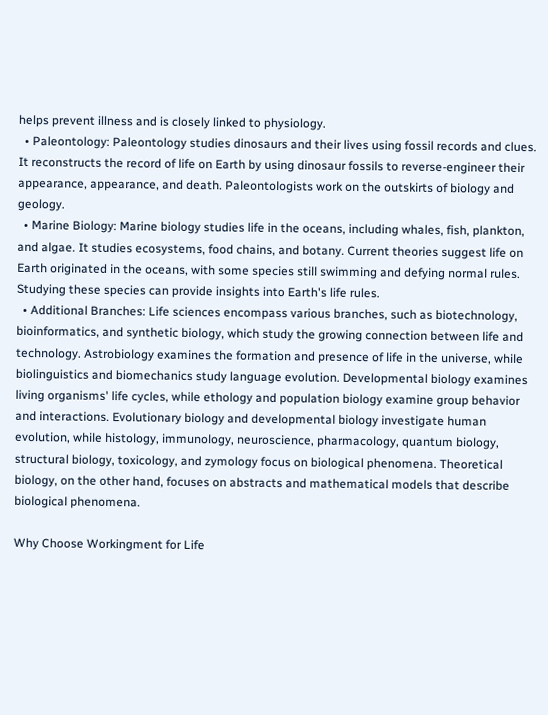helps prevent illness and is closely linked to physiology.
  • Paleontology: Paleontology studies dinosaurs and their lives using fossil records and clues. It reconstructs the record of life on Earth by using dinosaur fossils to reverse-engineer their appearance, appearance, and death. Paleontologists work on the outskirts of biology and geology.
  • Marine Biology: Marine biology studies life in the oceans, including whales, fish, plankton, and algae. It studies ecosystems, food chains, and botany. Current theories suggest life on Earth originated in the oceans, with some species still swimming and defying normal rules. Studying these species can provide insights into Earth's life rules.
  • Additional Branches: Life sciences encompass various branches, such as biotechnology, bioinformatics, and synthetic biology, which study the growing connection between life and technology. Astrobiology examines the formation and presence of life in the universe, while biolinguistics and biomechanics study language evolution. Developmental biology examines living organisms' life cycles, while ethology and population biology examine group behavior and interactions. Evolutionary biology and developmental biology investigate human evolution, while histology, immunology, neuroscience, pharmacology, quantum biology, structural biology, toxicology, and zymology focus on biological phenomena. Theoretical biology, on the other hand, focuses on abstracts and mathematical models that describe biological phenomena.

Why Choose Workingment for Life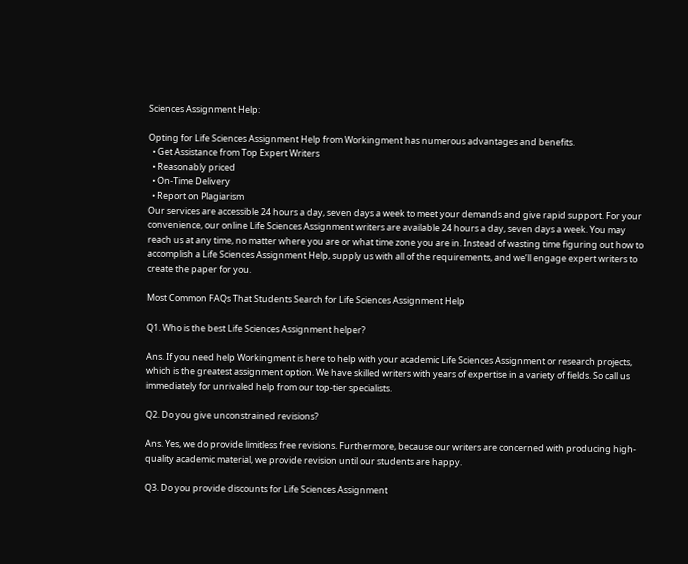Sciences Assignment Help:

Opting for Life Sciences Assignment Help from Workingment has numerous advantages and benefits.
  • Get Assistance from Top Expert Writers
  • Reasonably priced
  • On-Time Delivery
  • Report on Plagiarism
Our services are accessible 24 hours a day, seven days a week to meet your demands and give rapid support. For your convenience, our online Life Sciences Assignment writers are available 24 hours a day, seven days a week. You may reach us at any time, no matter where you are or what time zone you are in. Instead of wasting time figuring out how to accomplish a Life Sciences Assignment Help, supply us with all of the requirements, and we’ll engage expert writers to create the paper for you.

Most Common FAQs That Students Search for Life Sciences Assignment Help

Q1. Who is the best Life Sciences Assignment helper?

Ans. If you need help Workingment is here to help with your academic Life Sciences Assignment or research projects, which is the greatest assignment option. We have skilled writers with years of expertise in a variety of fields. So call us immediately for unrivaled help from our top-tier specialists.

Q2. Do you give unconstrained revisions?

Ans. Yes, we do provide limitless free revisions. Furthermore, because our writers are concerned with producing high-quality academic material, we provide revision until our students are happy.

Q3. Do you provide discounts for Life Sciences Assignment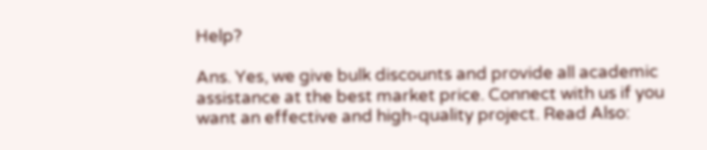Help?

Ans. Yes, we give bulk discounts and provide all academic assistance at the best market price. Connect with us if you want an effective and high-quality project. Read Also: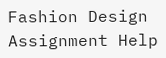Fashion Design Assignment Help